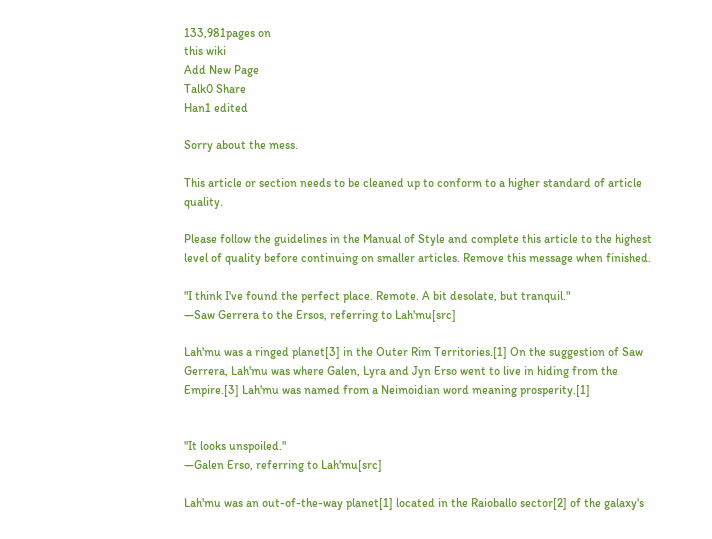133,981pages on
this wiki
Add New Page
Talk0 Share
Han1 edited

Sorry about the mess.

This article or section needs to be cleaned up to conform to a higher standard of article quality.

Please follow the guidelines in the Manual of Style and complete this article to the highest level of quality before continuing on smaller articles. Remove this message when finished.

"I think I've found the perfect place. Remote. A bit desolate, but tranquil."
―Saw Gerrera to the Ersos, referring to Lah'mu[src]

Lah'mu was a ringed planet[3] in the Outer Rim Territories.[1] On the suggestion of Saw Gerrera, Lah'mu was where Galen, Lyra and Jyn Erso went to live in hiding from the Empire.[3] Lah'mu was named from a Neimoidian word meaning prosperity.[1]


"It looks unspoiled."
―Galen Erso, referring to Lah'mu[src]

Lah'mu was an out-of-the-way planet[1] located in the Raioballo sector[2] of the galaxy's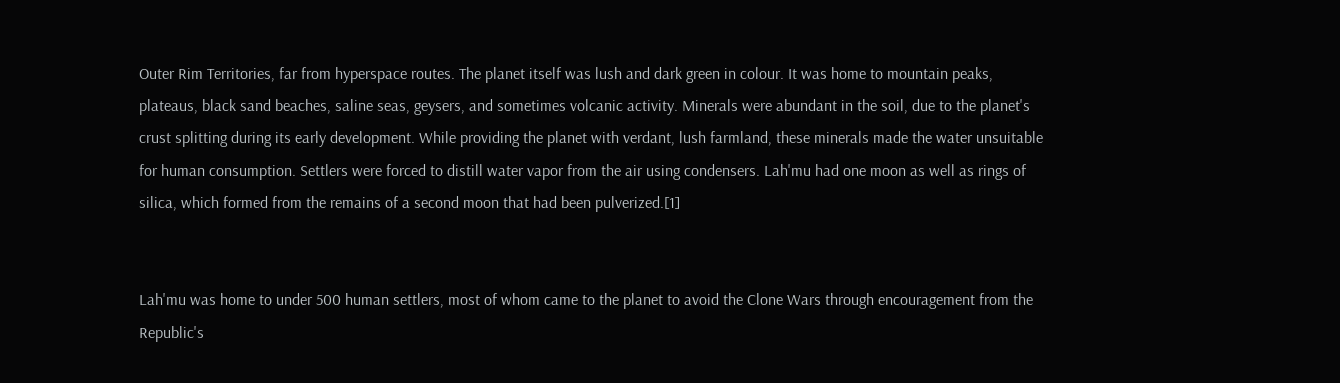Outer Rim Territories, far from hyperspace routes. The planet itself was lush and dark green in colour. It was home to mountain peaks, plateaus, black sand beaches, saline seas, geysers, and sometimes volcanic activity. Minerals were abundant in the soil, due to the planet's crust splitting during its early development. While providing the planet with verdant, lush farmland, these minerals made the water unsuitable for human consumption. Settlers were forced to distill water vapor from the air using condensers. Lah'mu had one moon as well as rings of silica, which formed from the remains of a second moon that had been pulverized.[1]


Lah'mu was home to under 500 human settlers, most of whom came to the planet to avoid the Clone Wars through encouragement from the Republic's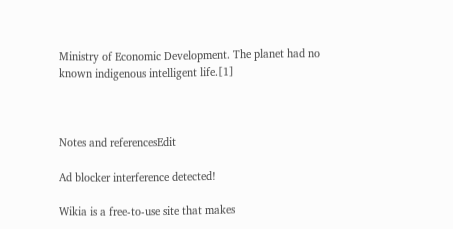Ministry of Economic Development. The planet had no known indigenous intelligent life.[1]



Notes and referencesEdit

Ad blocker interference detected!

Wikia is a free-to-use site that makes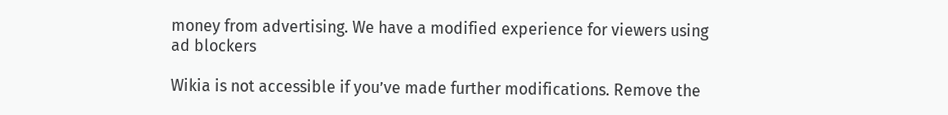money from advertising. We have a modified experience for viewers using ad blockers

Wikia is not accessible if you’ve made further modifications. Remove the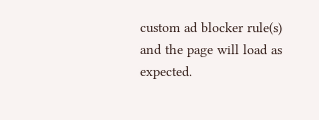custom ad blocker rule(s) and the page will load as expected.